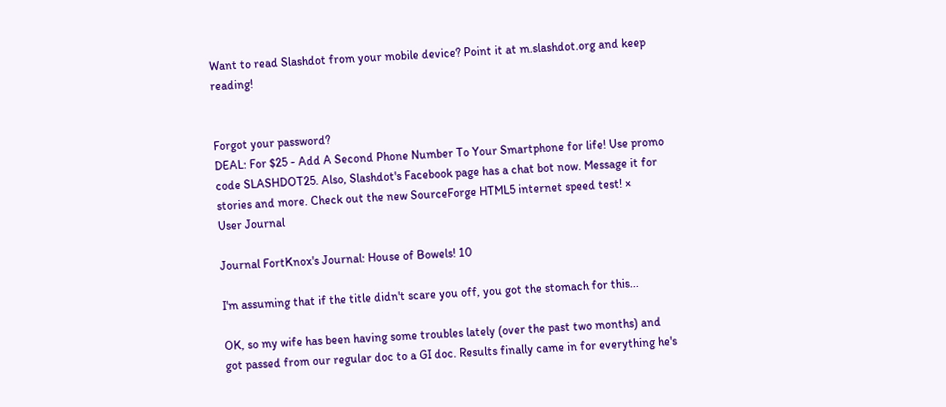Want to read Slashdot from your mobile device? Point it at m.slashdot.org and keep reading!


Forgot your password?
DEAL: For $25 - Add A Second Phone Number To Your Smartphone for life! Use promo code SLASHDOT25. Also, Slashdot's Facebook page has a chat bot now. Message it for stories and more. Check out the new SourceForge HTML5 internet speed test! ×
User Journal

Journal FortKnox's Journal: House of Bowels! 10

I'm assuming that if the title didn't scare you off, you got the stomach for this...

OK, so my wife has been having some troubles lately (over the past two months) and got passed from our regular doc to a GI doc. Results finally came in for everything he's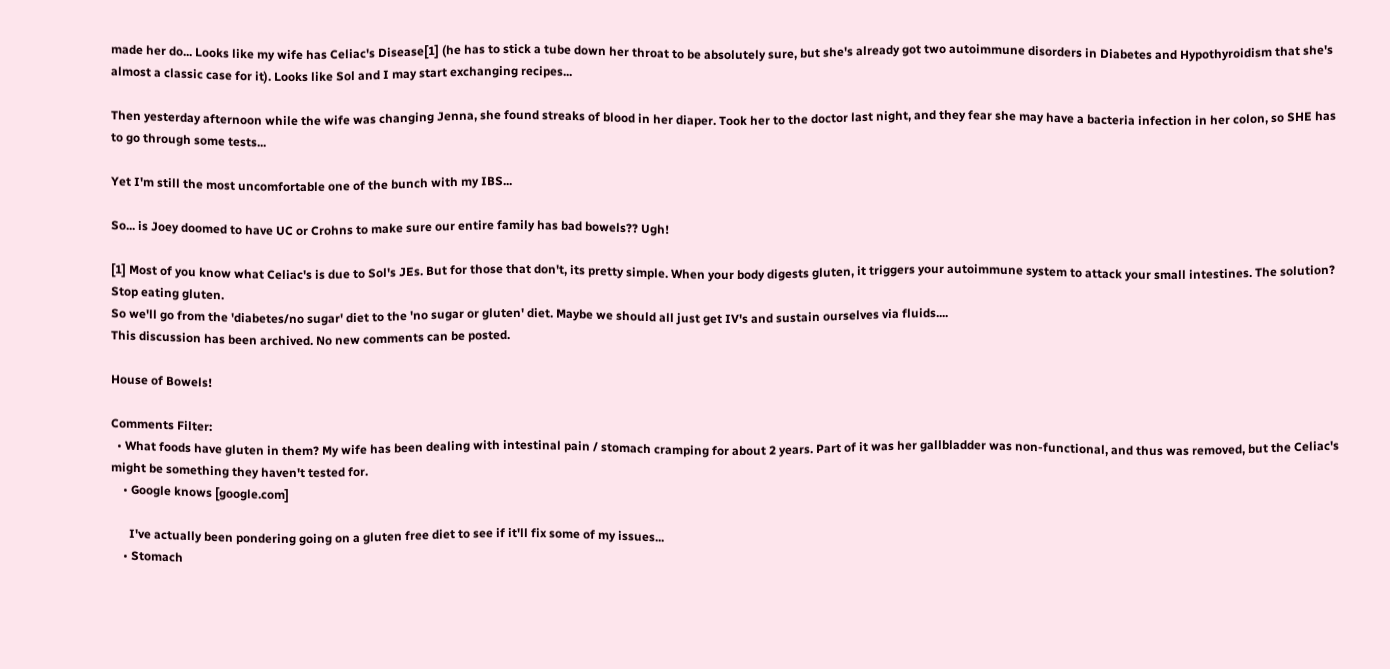made her do... Looks like my wife has Celiac's Disease[1] (he has to stick a tube down her throat to be absolutely sure, but she's already got two autoimmune disorders in Diabetes and Hypothyroidism that she's almost a classic case for it). Looks like Sol and I may start exchanging recipes...

Then yesterday afternoon while the wife was changing Jenna, she found streaks of blood in her diaper. Took her to the doctor last night, and they fear she may have a bacteria infection in her colon, so SHE has to go through some tests...

Yet I'm still the most uncomfortable one of the bunch with my IBS...

So... is Joey doomed to have UC or Crohns to make sure our entire family has bad bowels?? Ugh!

[1] Most of you know what Celiac's is due to Sol's JEs. But for those that don't, its pretty simple. When your body digests gluten, it triggers your autoimmune system to attack your small intestines. The solution? Stop eating gluten.
So we'll go from the 'diabetes/no sugar' diet to the 'no sugar or gluten' diet. Maybe we should all just get IV's and sustain ourselves via fluids....
This discussion has been archived. No new comments can be posted.

House of Bowels!

Comments Filter:
  • What foods have gluten in them? My wife has been dealing with intestinal pain / stomach cramping for about 2 years. Part of it was her gallbladder was non-functional, and thus was removed, but the Celiac's might be something they haven't tested for.
    • Google knows [google.com]

      I've actually been pondering going on a gluten free diet to see if it'll fix some of my issues...
    • Stomach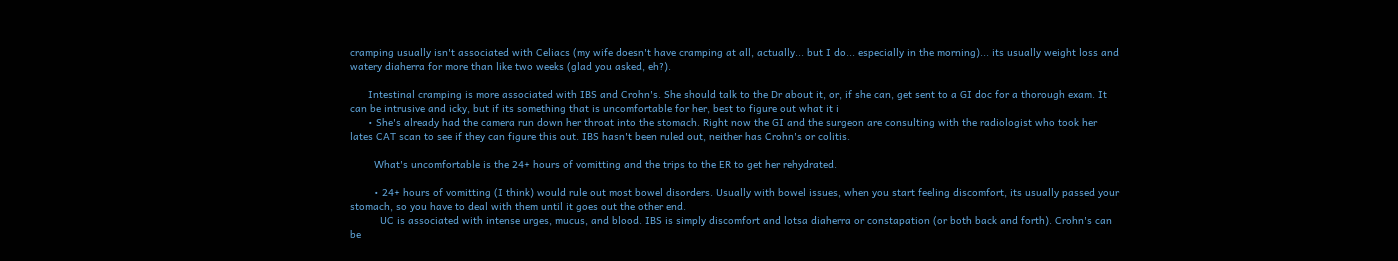cramping usually isn't associated with Celiacs (my wife doesn't have cramping at all, actually... but I do... especially in the morning)... its usually weight loss and watery diaherra for more than like two weeks (glad you asked, eh?).

      Intestinal cramping is more associated with IBS and Crohn's. She should talk to the Dr about it, or, if she can, get sent to a GI doc for a thorough exam. It can be intrusive and icky, but if its something that is uncomfortable for her, best to figure out what it i
      • She's already had the camera run down her throat into the stomach. Right now the GI and the surgeon are consulting with the radiologist who took her lates CAT scan to see if they can figure this out. IBS hasn't been ruled out, neither has Crohn's or colitis.

        What's uncomfortable is the 24+ hours of vomitting and the trips to the ER to get her rehydrated.

        • 24+ hours of vomitting (I think) would rule out most bowel disorders. Usually with bowel issues, when you start feeling discomfort, its usually passed your stomach, so you have to deal with them until it goes out the other end.
          UC is associated with intense urges, mucus, and blood. IBS is simply discomfort and lotsa diaherra or constapation (or both back and forth). Crohn's can be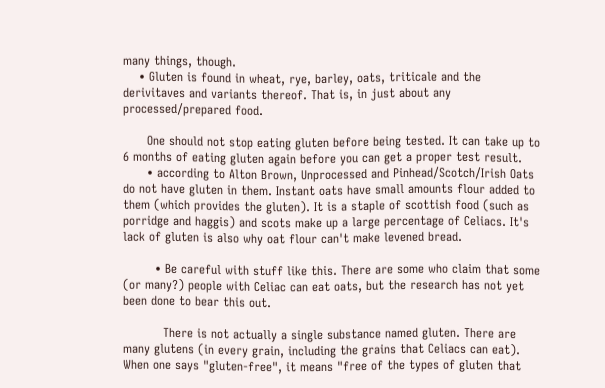many things, though.
    • Gluten is found in wheat, rye, barley, oats, triticale and the derivitaves and variants thereof. That is, in just about any processed/prepared food.

      One should not stop eating gluten before being tested. It can take up to 6 months of eating gluten again before you can get a proper test result.
      • according to Alton Brown, Unprocessed and Pinhead/Scotch/Irish Oats do not have gluten in them. Instant oats have small amounts flour added to them (which provides the gluten). It is a staple of scottish food (such as porridge and haggis) and scots make up a large percentage of Celiacs. It's lack of gluten is also why oat flour can't make levened bread.

        • Be careful with stuff like this. There are some who claim that some (or many?) people with Celiac can eat oats, but the research has not yet been done to bear this out.

          There is not actually a single substance named gluten. There are many glutens (in every grain, including the grains that Celiacs can eat). When one says "gluten-free", it means "free of the types of gluten that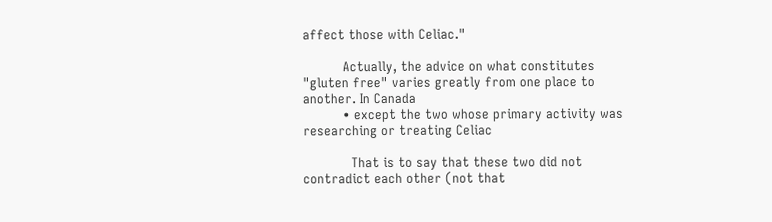affect those with Celiac."

          Actually, the advice on what constitutes "gluten free" varies greatly from one place to another. In Canada
          • except the two whose primary activity was researching or treating Celiac

            That is to say that these two did not contradict each other (not that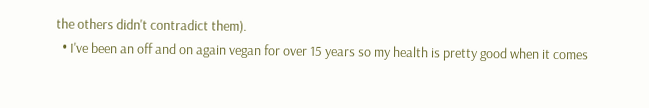the others didn't contradict them).
  • I've been an off and on again vegan for over 15 years so my health is pretty good when it comes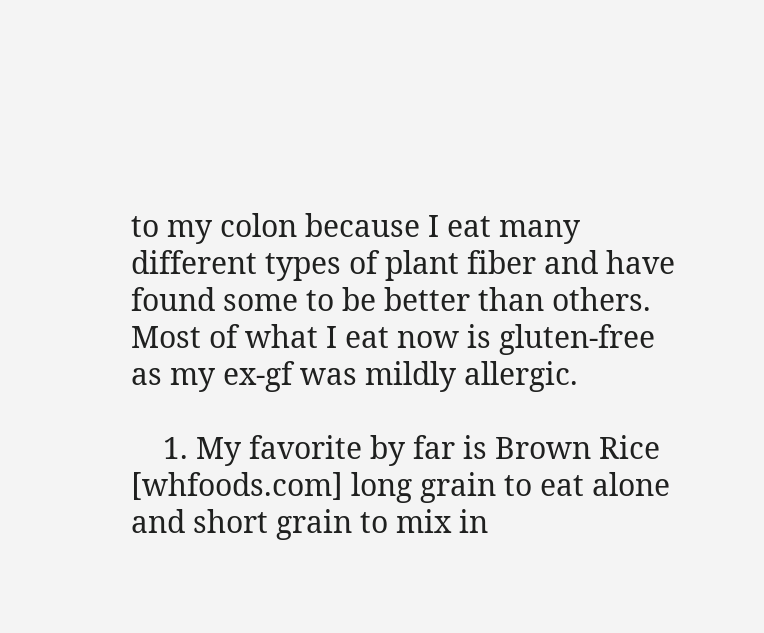to my colon because I eat many different types of plant fiber and have found some to be better than others. Most of what I eat now is gluten-free as my ex-gf was mildly allergic.

    1. My favorite by far is Brown Rice [whfoods.com] long grain to eat alone and short grain to mix in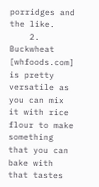porridges and the like.
    2. Buckwheat [whfoods.com] is pretty versatile as you can mix it with rice flour to make something that you can bake with that tastes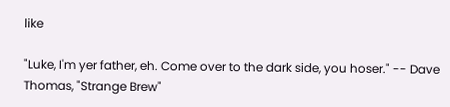like

"Luke, I'm yer father, eh. Come over to the dark side, you hoser." -- Dave Thomas, "Strange Brew"